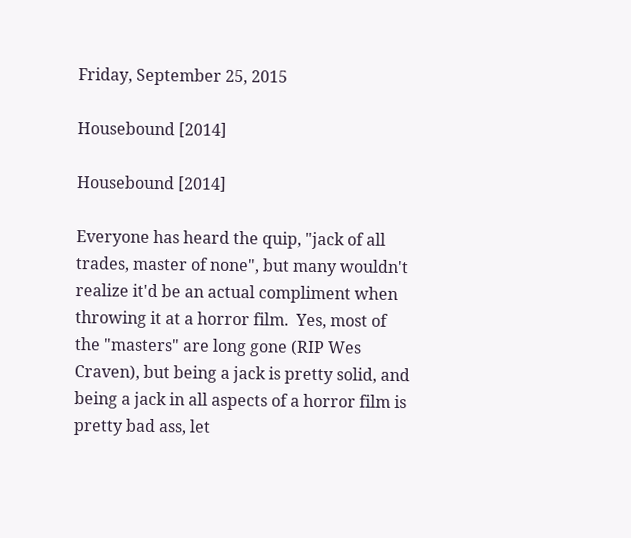Friday, September 25, 2015

Housebound [2014]

Housebound [2014]

Everyone has heard the quip, "jack of all trades, master of none", but many wouldn't realize it'd be an actual compliment when throwing it at a horror film.  Yes, most of the "masters" are long gone (RIP Wes Craven), but being a jack is pretty solid, and being a jack in all aspects of a horror film is pretty bad ass, let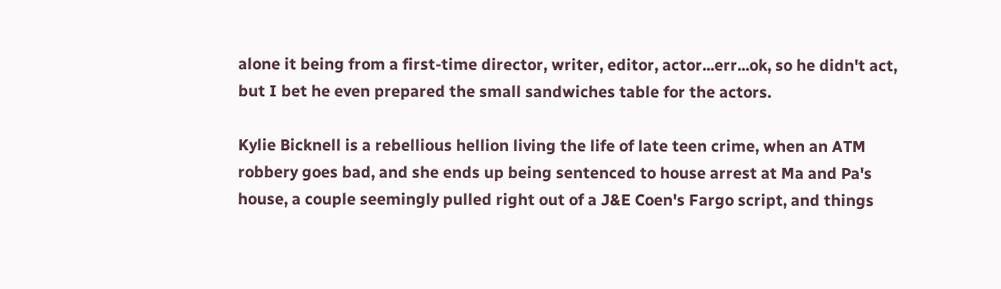alone it being from a first-time director, writer, editor, actor...err...ok, so he didn't act, but I bet he even prepared the small sandwiches table for the actors.

Kylie Bicknell is a rebellious hellion living the life of late teen crime, when an ATM robbery goes bad, and she ends up being sentenced to house arrest at Ma and Pa's house, a couple seemingly pulled right out of a J&E Coen's Fargo script, and things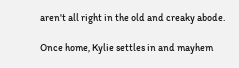aren't all right in the old and creaky abode.

Once home, Kylie settles in and mayhem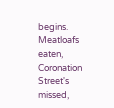begins.  Meatloafs eaten, Coronation Street's missed,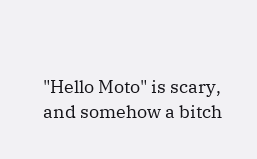"Hello Moto" is scary, and somehow a bitch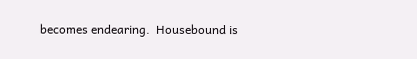becomes endearing.  Housebound is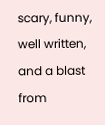scary, funny, well written, and a blast from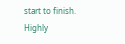start to finish.  Highly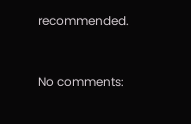recommended.


No comments: